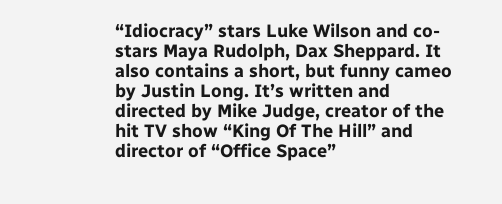“Idiocracy” stars Luke Wilson and co-stars Maya Rudolph, Dax Sheppard. It also contains a short, but funny cameo by Justin Long. It’s written and directed by Mike Judge, creator of the hit TV show “King Of The Hill” and director of “Office Space”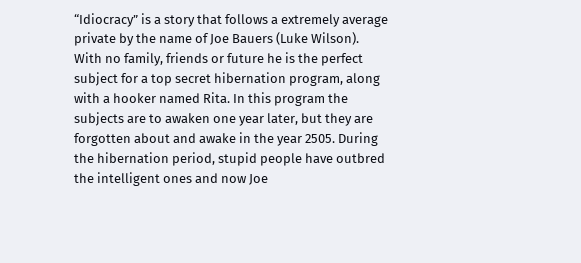“Idiocracy” is a story that follows a extremely average private by the name of Joe Bauers (Luke Wilson). With no family, friends or future he is the perfect subject for a top secret hibernation program, along with a hooker named Rita. In this program the subjects are to awaken one year later, but they are forgotten about and awake in the year 2505. During the hibernation period, stupid people have outbred the intelligent ones and now Joe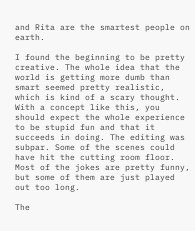and Rita are the smartest people on earth.

I found the beginning to be pretty creative. The whole idea that the world is getting more dumb than smart seemed pretty realistic, which is kind of a scary thought. With a concept like this, you should expect the whole experience to be stupid fun and that it succeeds in doing. The editing was subpar. Some of the scenes could have hit the cutting room floor. Most of the jokes are pretty funny, but some of them are just played out too long.

The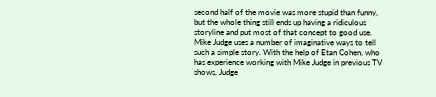second half of the movie was more stupid than funny, but the whole thing still ends up having a ridiculous storyline and put most of that concept to good use. Mike Judge uses a number of imaginative ways to tell such a simple story. With the help of Etan Cohen, who has experience working with Mike Judge in previous TV shows, Judge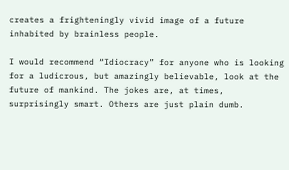creates a frighteningly vivid image of a future inhabited by brainless people.

I would recommend “Idiocracy” for anyone who is looking for a ludicrous, but amazingly believable, look at the future of mankind. The jokes are, at times, surprisingly smart. Others are just plain dumb.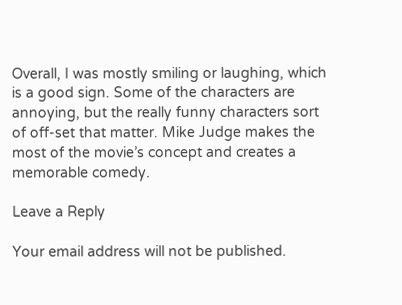Overall, I was mostly smiling or laughing, which is a good sign. Some of the characters are annoying, but the really funny characters sort of off-set that matter. Mike Judge makes the most of the movie’s concept and creates a memorable comedy.

Leave a Reply

Your email address will not be published.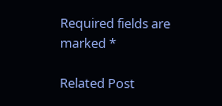Required fields are marked *

Related Post